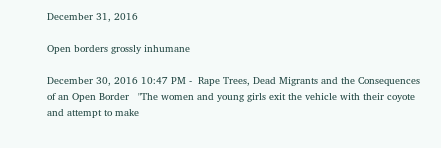December 31, 2016

Open borders grossly inhumane

December 30, 2016 10:47 PM -  Rape Trees, Dead Migrants and the Consequences of an Open Border   "The women and young girls exit the vehicle with their coyote and attempt to make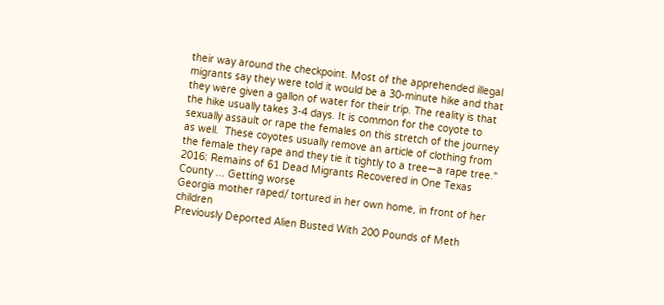their way around the checkpoint. Most of the apprehended illegal migrants say they were told it would be a 30-minute hike and that they were given a gallon of water for their trip. The reality is that the hike usually takes 3-4 days. It is common for the coyote to sexually assault or rape the females on this stretch of the journey as well.  These coyotes usually remove an article of clothing from the female they rape and they tie it tightly to a tree—a rape tree."
2016: Remains of 61 Dead Migrants Recovered in One Texas County ... Getting worse
Georgia mother raped/ tortured in her own home, in front of her children
Previously Deported Alien Busted With 200 Pounds of Meth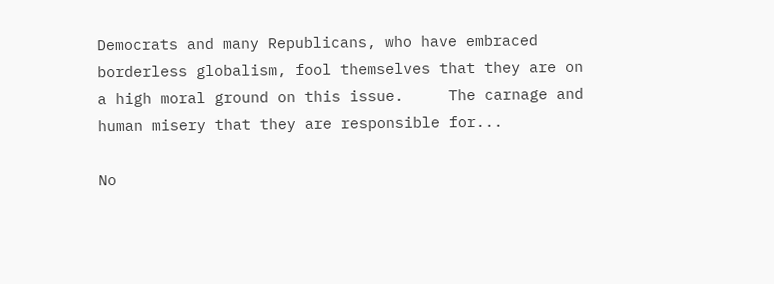Democrats and many Republicans, who have embraced borderless globalism, fool themselves that they are on a high moral ground on this issue.     The carnage and human misery that they are responsible for...

No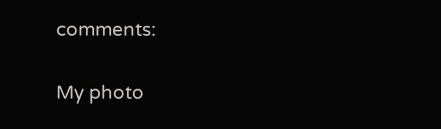comments:


My photo